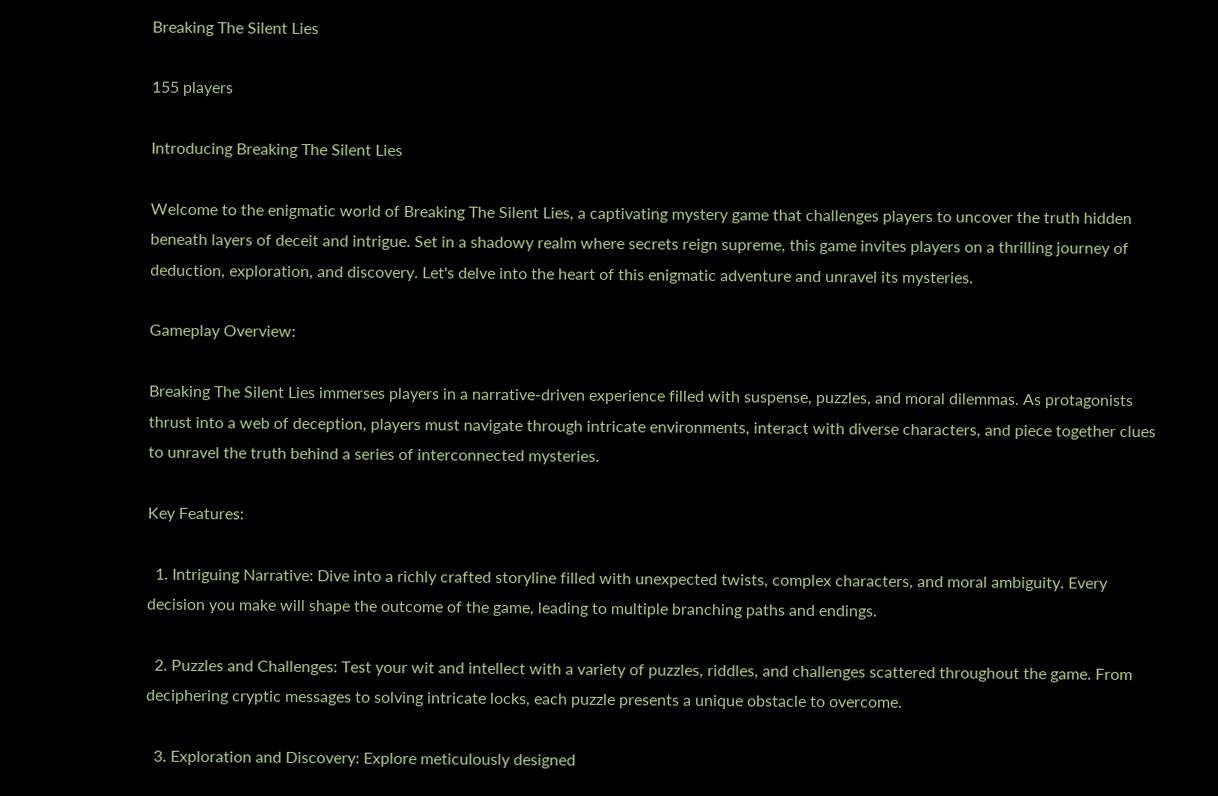Breaking The Silent Lies

155 players

Introducing Breaking The Silent Lies

Welcome to the enigmatic world of Breaking The Silent Lies, a captivating mystery game that challenges players to uncover the truth hidden beneath layers of deceit and intrigue. Set in a shadowy realm where secrets reign supreme, this game invites players on a thrilling journey of deduction, exploration, and discovery. Let's delve into the heart of this enigmatic adventure and unravel its mysteries.

Gameplay Overview:

Breaking The Silent Lies immerses players in a narrative-driven experience filled with suspense, puzzles, and moral dilemmas. As protagonists thrust into a web of deception, players must navigate through intricate environments, interact with diverse characters, and piece together clues to unravel the truth behind a series of interconnected mysteries.

Key Features:

  1. Intriguing Narrative: Dive into a richly crafted storyline filled with unexpected twists, complex characters, and moral ambiguity. Every decision you make will shape the outcome of the game, leading to multiple branching paths and endings.

  2. Puzzles and Challenges: Test your wit and intellect with a variety of puzzles, riddles, and challenges scattered throughout the game. From deciphering cryptic messages to solving intricate locks, each puzzle presents a unique obstacle to overcome.

  3. Exploration and Discovery: Explore meticulously designed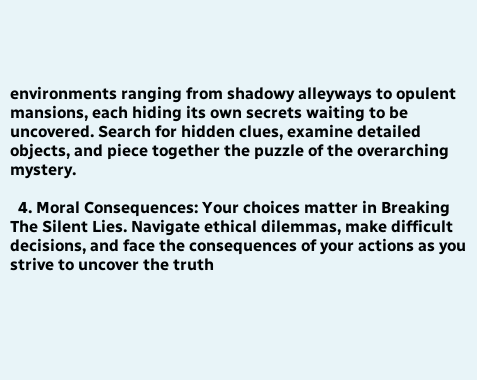environments ranging from shadowy alleyways to opulent mansions, each hiding its own secrets waiting to be uncovered. Search for hidden clues, examine detailed objects, and piece together the puzzle of the overarching mystery.

  4. Moral Consequences: Your choices matter in Breaking The Silent Lies. Navigate ethical dilemmas, make difficult decisions, and face the consequences of your actions as you strive to uncover the truth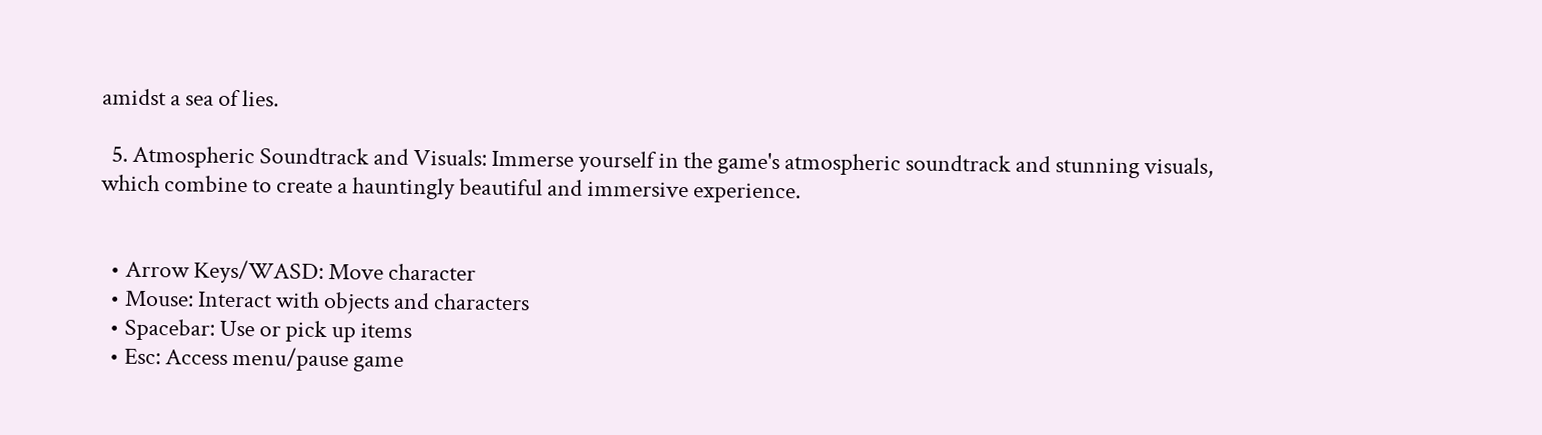amidst a sea of lies.

  5. Atmospheric Soundtrack and Visuals: Immerse yourself in the game's atmospheric soundtrack and stunning visuals, which combine to create a hauntingly beautiful and immersive experience.


  • Arrow Keys/WASD: Move character
  • Mouse: Interact with objects and characters
  • Spacebar: Use or pick up items
  • Esc: Access menu/pause game